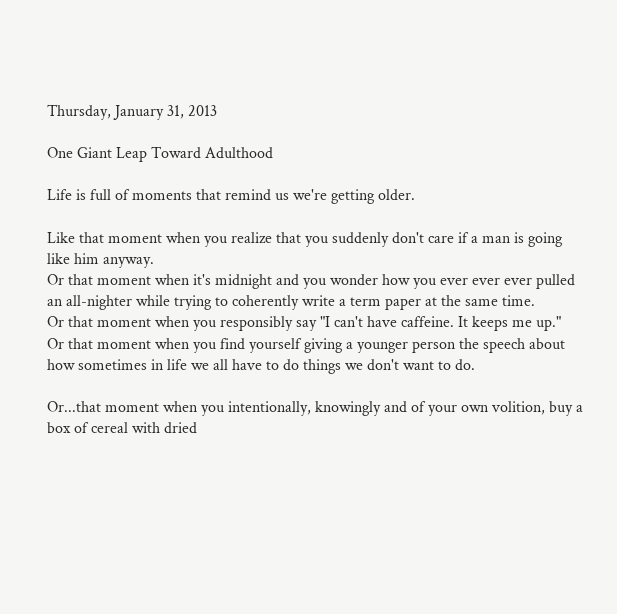Thursday, January 31, 2013

One Giant Leap Toward Adulthood

Life is full of moments that remind us we're getting older.

Like that moment when you realize that you suddenly don't care if a man is going like him anyway.
Or that moment when it's midnight and you wonder how you ever ever ever pulled an all-nighter while trying to coherently write a term paper at the same time.
Or that moment when you responsibly say "I can't have caffeine. It keeps me up."
Or that moment when you find yourself giving a younger person the speech about how sometimes in life we all have to do things we don't want to do.

Or...that moment when you intentionally, knowingly and of your own volition, buy a box of cereal with dried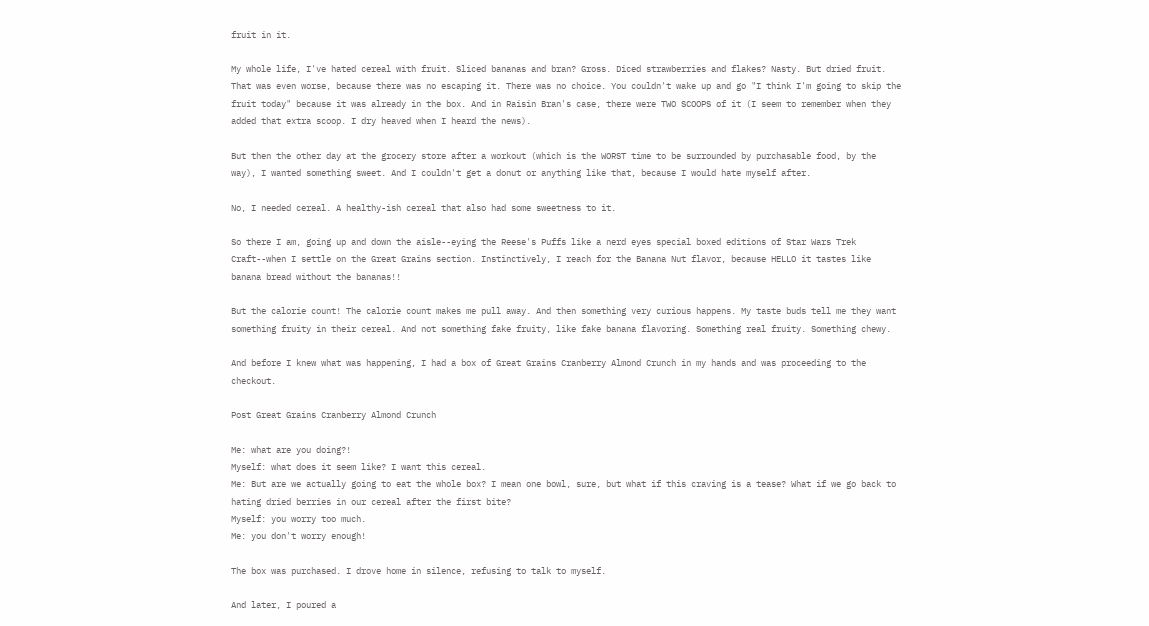fruit in it.

My whole life, I've hated cereal with fruit. Sliced bananas and bran? Gross. Diced strawberries and flakes? Nasty. But dried fruit. That was even worse, because there was no escaping it. There was no choice. You couldn't wake up and go "I think I'm going to skip the fruit today" because it was already in the box. And in Raisin Bran's case, there were TWO SCOOPS of it (I seem to remember when they added that extra scoop. I dry heaved when I heard the news).

But then the other day at the grocery store after a workout (which is the WORST time to be surrounded by purchasable food, by the way), I wanted something sweet. And I couldn't get a donut or anything like that, because I would hate myself after.

No, I needed cereal. A healthy-ish cereal that also had some sweetness to it.

So there I am, going up and down the aisle--eying the Reese's Puffs like a nerd eyes special boxed editions of Star Wars Trek Craft--when I settle on the Great Grains section. Instinctively, I reach for the Banana Nut flavor, because HELLO it tastes like banana bread without the bananas!!

But the calorie count! The calorie count makes me pull away. And then something very curious happens. My taste buds tell me they want something fruity in their cereal. And not something fake fruity, like fake banana flavoring. Something real fruity. Something chewy.

And before I knew what was happening, I had a box of Great Grains Cranberry Almond Crunch in my hands and was proceeding to the checkout.

Post Great Grains Cranberry Almond Crunch

Me: what are you doing?!
Myself: what does it seem like? I want this cereal.
Me: But are we actually going to eat the whole box? I mean one bowl, sure, but what if this craving is a tease? What if we go back to hating dried berries in our cereal after the first bite?
Myself: you worry too much.
Me: you don't worry enough!

The box was purchased. I drove home in silence, refusing to talk to myself.

And later, I poured a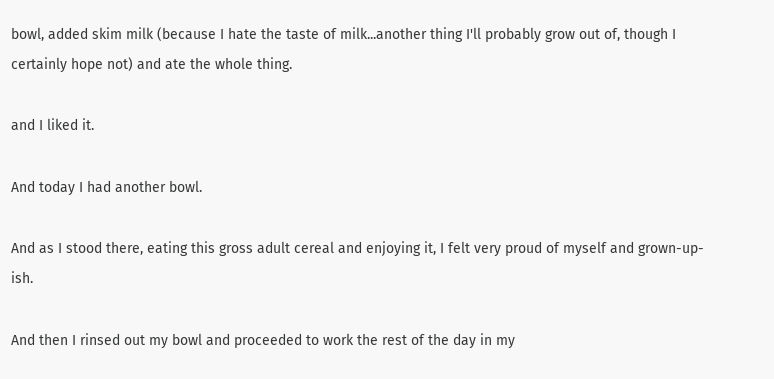bowl, added skim milk (because I hate the taste of milk...another thing I'll probably grow out of, though I certainly hope not) and ate the whole thing.

and I liked it.

And today I had another bowl.

And as I stood there, eating this gross adult cereal and enjoying it, I felt very proud of myself and grown-up-ish.

And then I rinsed out my bowl and proceeded to work the rest of the day in my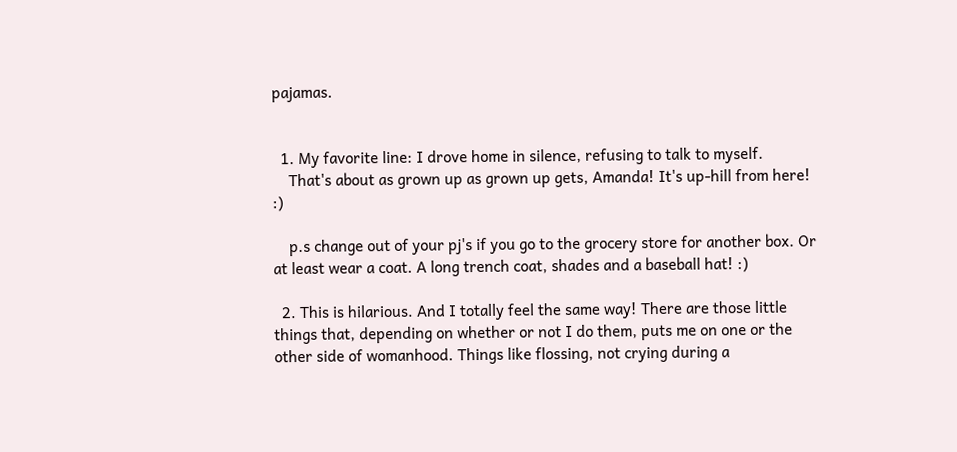pajamas.


  1. My favorite line: I drove home in silence, refusing to talk to myself.
    That's about as grown up as grown up gets, Amanda! It's up-hill from here! :)

    p.s change out of your pj's if you go to the grocery store for another box. Or at least wear a coat. A long trench coat, shades and a baseball hat! :)

  2. This is hilarious. And I totally feel the same way! There are those little things that, depending on whether or not I do them, puts me on one or the other side of womanhood. Things like flossing, not crying during a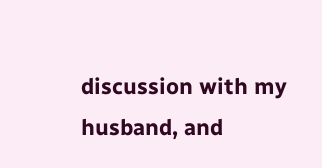discussion with my husband, and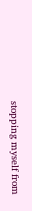stopping myself from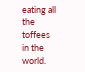eating all the toffees in the world.